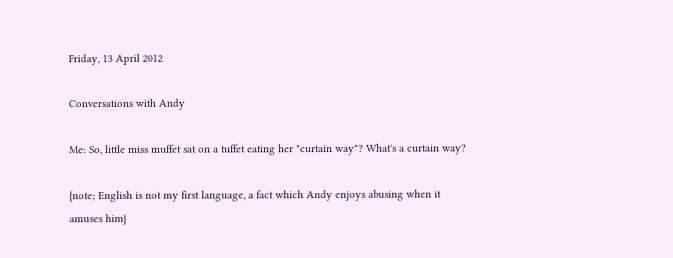Friday, 13 April 2012

Conversations with Andy

Me: So, little miss muffet sat on a tuffet eating her "curtain way"? What's a curtain way?

{note; English is not my first language, a fact which Andy enjoys abusing when it amuses him}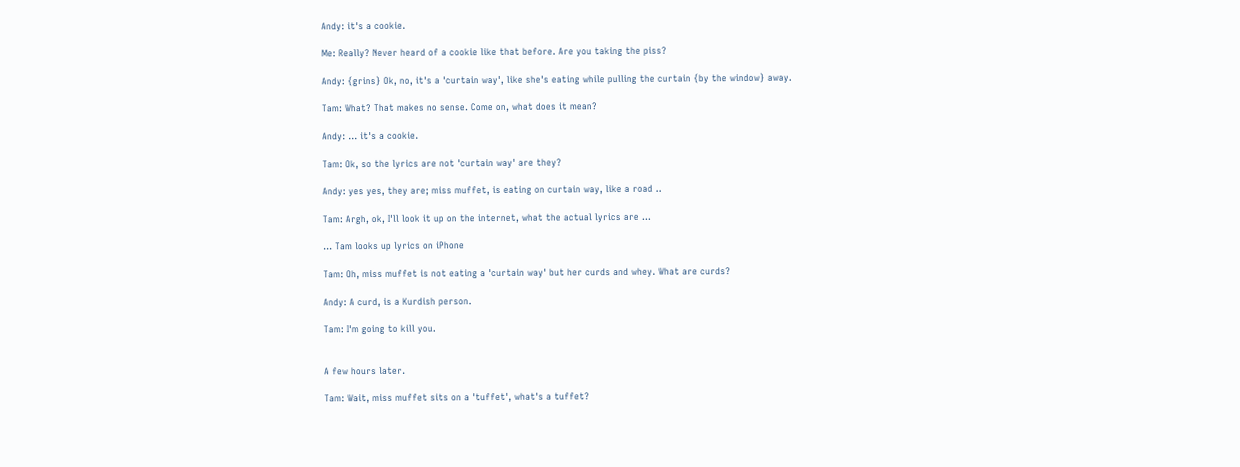Andy: it's a cookie.

Me: Really? Never heard of a cookie like that before. Are you taking the piss?

Andy: {grins} Ok, no, it's a 'curtain way', like she's eating while pulling the curtain {by the window} away.

Tam: What? That makes no sense. Come on, what does it mean?

Andy: ... it's a cookie.

Tam: Ok, so the lyrics are not 'curtain way' are they?

Andy: yes yes, they are; miss muffet, is eating on curtain way, like a road ..

Tam: Argh, ok, I'll look it up on the internet, what the actual lyrics are ...

... Tam looks up lyrics on iPhone

Tam: Oh, miss muffet is not eating a 'curtain way' but her curds and whey. What are curds?

Andy: A curd, is a Kurdish person.

Tam: I'm going to kill you.


A few hours later.

Tam: Wait, miss muffet sits on a 'tuffet', what's a tuffet?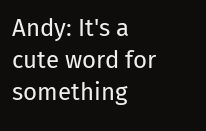Andy: It's a cute word for something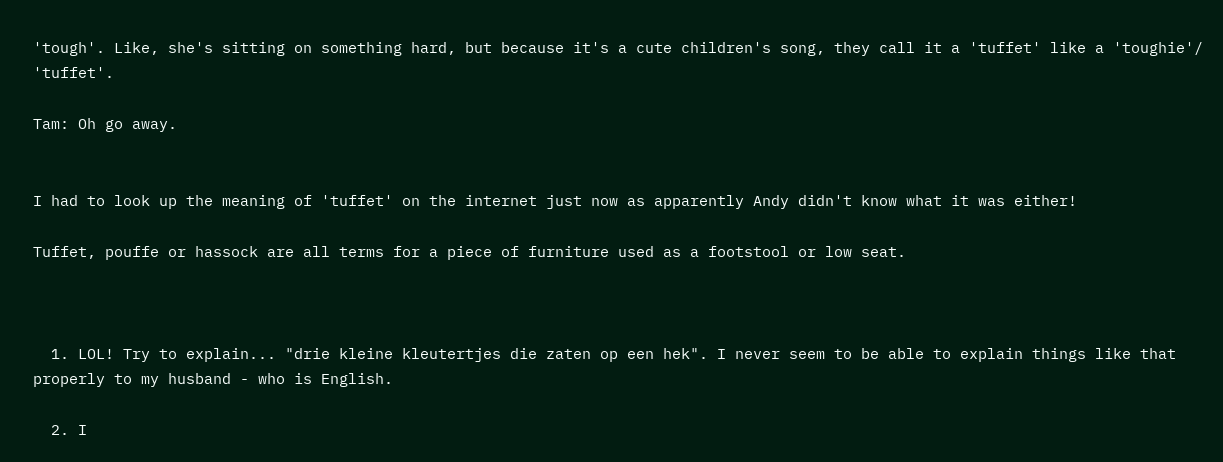'tough'. Like, she's sitting on something hard, but because it's a cute children's song, they call it a 'tuffet' like a 'toughie'/ 'tuffet'.

Tam: Oh go away.


I had to look up the meaning of 'tuffet' on the internet just now as apparently Andy didn't know what it was either!

Tuffet, pouffe or hassock are all terms for a piece of furniture used as a footstool or low seat.



  1. LOL! Try to explain... "drie kleine kleutertjes die zaten op een hek". I never seem to be able to explain things like that properly to my husband - who is English.

  2. I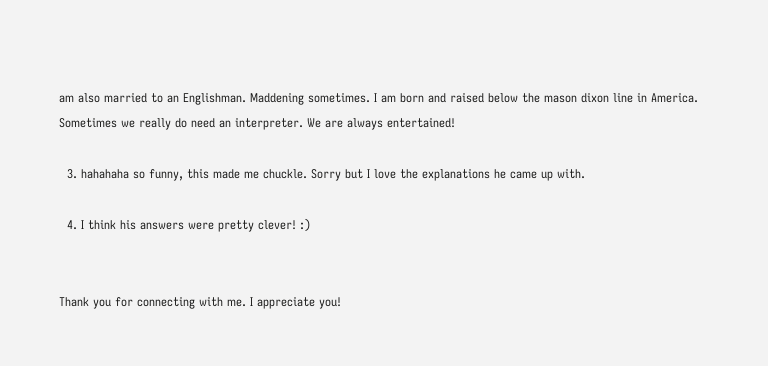am also married to an Englishman. Maddening sometimes. I am born and raised below the mason dixon line in America. Sometimes we really do need an interpreter. We are always entertained!

  3. hahahaha so funny, this made me chuckle. Sorry but I love the explanations he came up with.

  4. I think his answers were pretty clever! :)


Thank you for connecting with me. I appreciate you!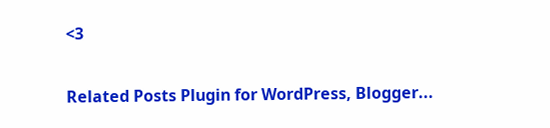<3


Related Posts Plugin for WordPress, Blogger...